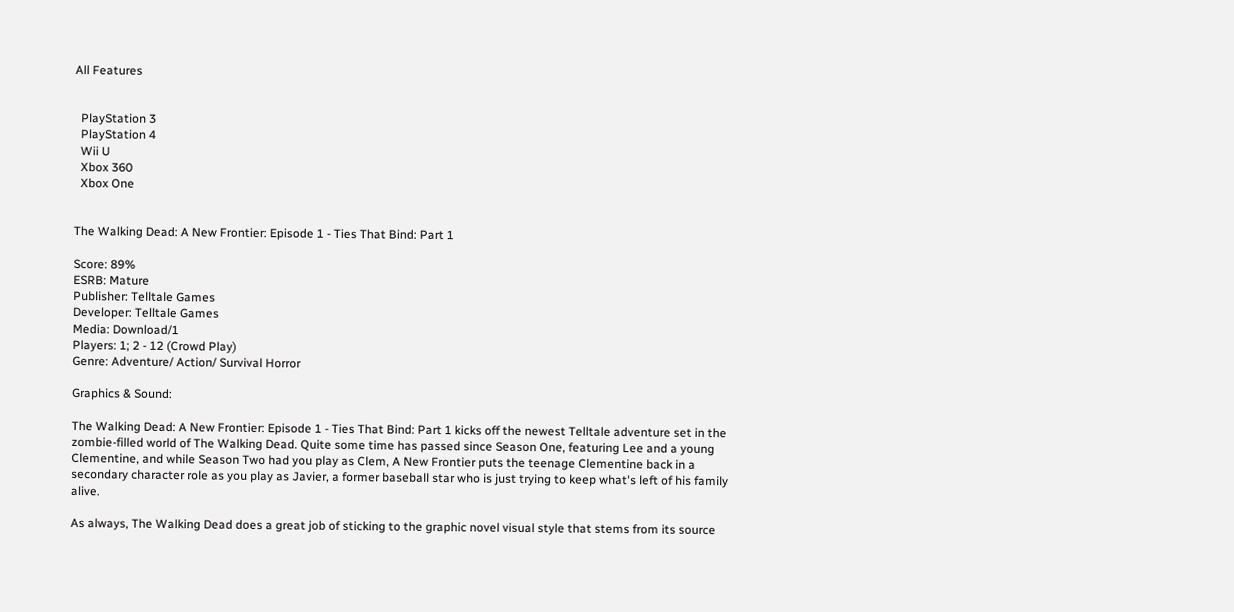All Features


  PlayStation 3
  PlayStation 4
  Wii U
  Xbox 360
  Xbox One


The Walking Dead: A New Frontier: Episode 1 - Ties That Bind: Part 1

Score: 89%
ESRB: Mature
Publisher: Telltale Games
Developer: Telltale Games
Media: Download/1
Players: 1; 2 - 12 (Crowd Play)
Genre: Adventure/ Action/ Survival Horror

Graphics & Sound:

The Walking Dead: A New Frontier: Episode 1 - Ties That Bind: Part 1 kicks off the newest Telltale adventure set in the zombie-filled world of The Walking Dead. Quite some time has passed since Season One, featuring Lee and a young Clementine, and while Season Two had you play as Clem, A New Frontier puts the teenage Clementine back in a secondary character role as you play as Javier, a former baseball star who is just trying to keep what's left of his family alive.

As always, The Walking Dead does a great job of sticking to the graphic novel visual style that stems from its source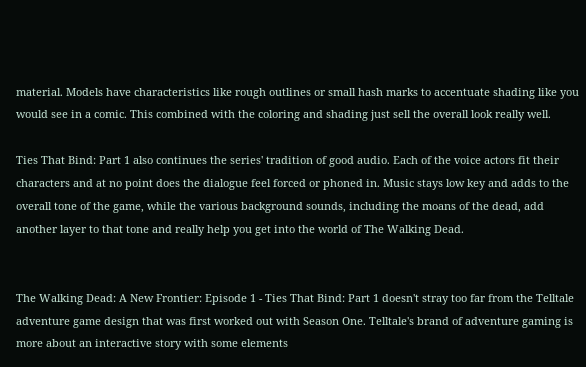material. Models have characteristics like rough outlines or small hash marks to accentuate shading like you would see in a comic. This combined with the coloring and shading just sell the overall look really well.

Ties That Bind: Part 1 also continues the series' tradition of good audio. Each of the voice actors fit their characters and at no point does the dialogue feel forced or phoned in. Music stays low key and adds to the overall tone of the game, while the various background sounds, including the moans of the dead, add another layer to that tone and really help you get into the world of The Walking Dead.


The Walking Dead: A New Frontier: Episode 1 - Ties That Bind: Part 1 doesn't stray too far from the Telltale adventure game design that was first worked out with Season One. Telltale's brand of adventure gaming is more about an interactive story with some elements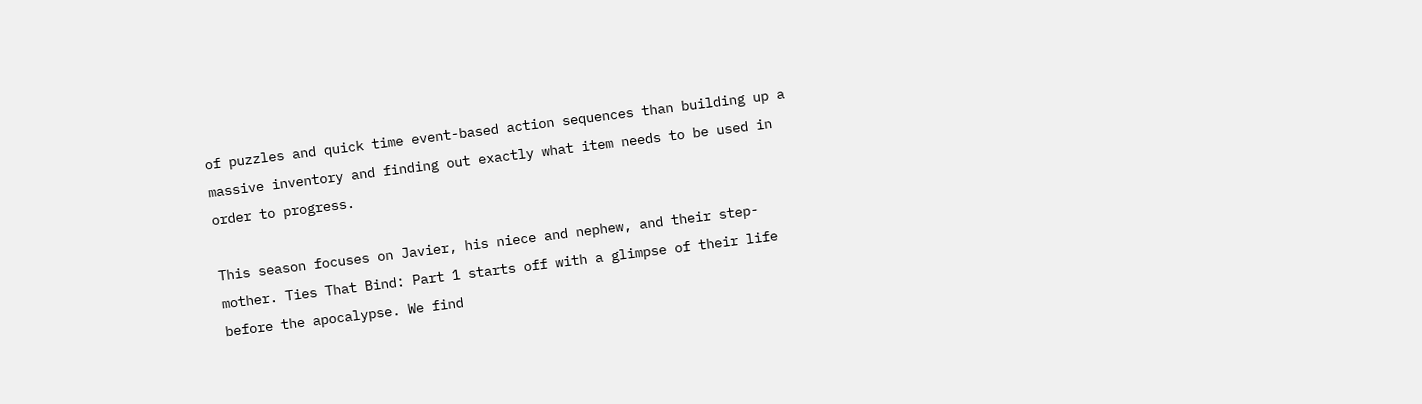of puzzles and quick time event-based action sequences than building up a massive inventory and finding out exactly what item needs to be used in order to progress.

This season focuses on Javier, his niece and nephew, and their step-mother. Ties That Bind: Part 1 starts off with a glimpse of their life before the apocalypse. We find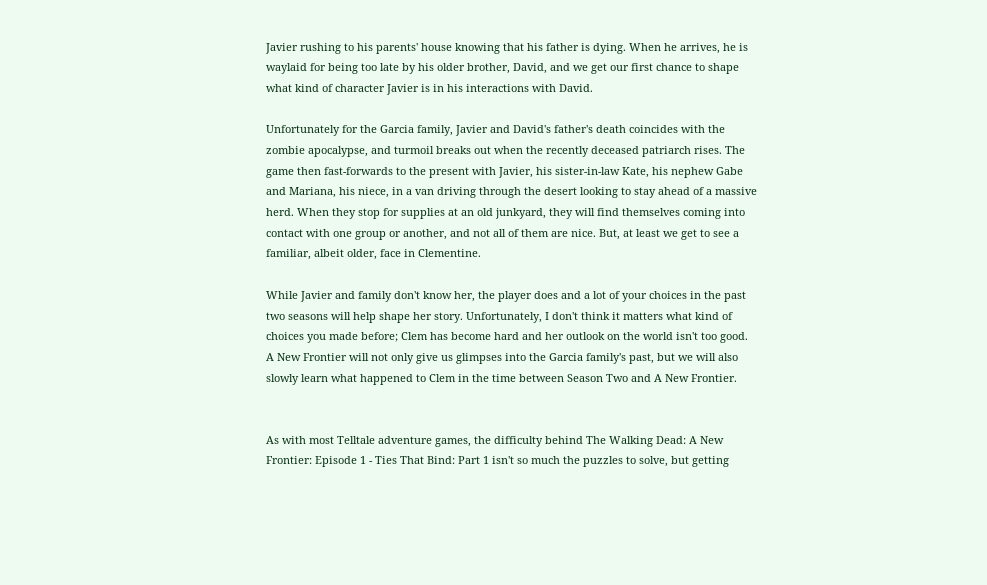Javier rushing to his parents' house knowing that his father is dying. When he arrives, he is waylaid for being too late by his older brother, David, and we get our first chance to shape what kind of character Javier is in his interactions with David.

Unfortunately for the Garcia family, Javier and David's father's death coincides with the zombie apocalypse, and turmoil breaks out when the recently deceased patriarch rises. The game then fast-forwards to the present with Javier, his sister-in-law Kate, his nephew Gabe and Mariana, his niece, in a van driving through the desert looking to stay ahead of a massive herd. When they stop for supplies at an old junkyard, they will find themselves coming into contact with one group or another, and not all of them are nice. But, at least we get to see a familiar, albeit older, face in Clementine.

While Javier and family don't know her, the player does and a lot of your choices in the past two seasons will help shape her story. Unfortunately, I don't think it matters what kind of choices you made before; Clem has become hard and her outlook on the world isn't too good. A New Frontier will not only give us glimpses into the Garcia family's past, but we will also slowly learn what happened to Clem in the time between Season Two and A New Frontier.


As with most Telltale adventure games, the difficulty behind The Walking Dead: A New Frontier: Episode 1 - Ties That Bind: Part 1 isn't so much the puzzles to solve, but getting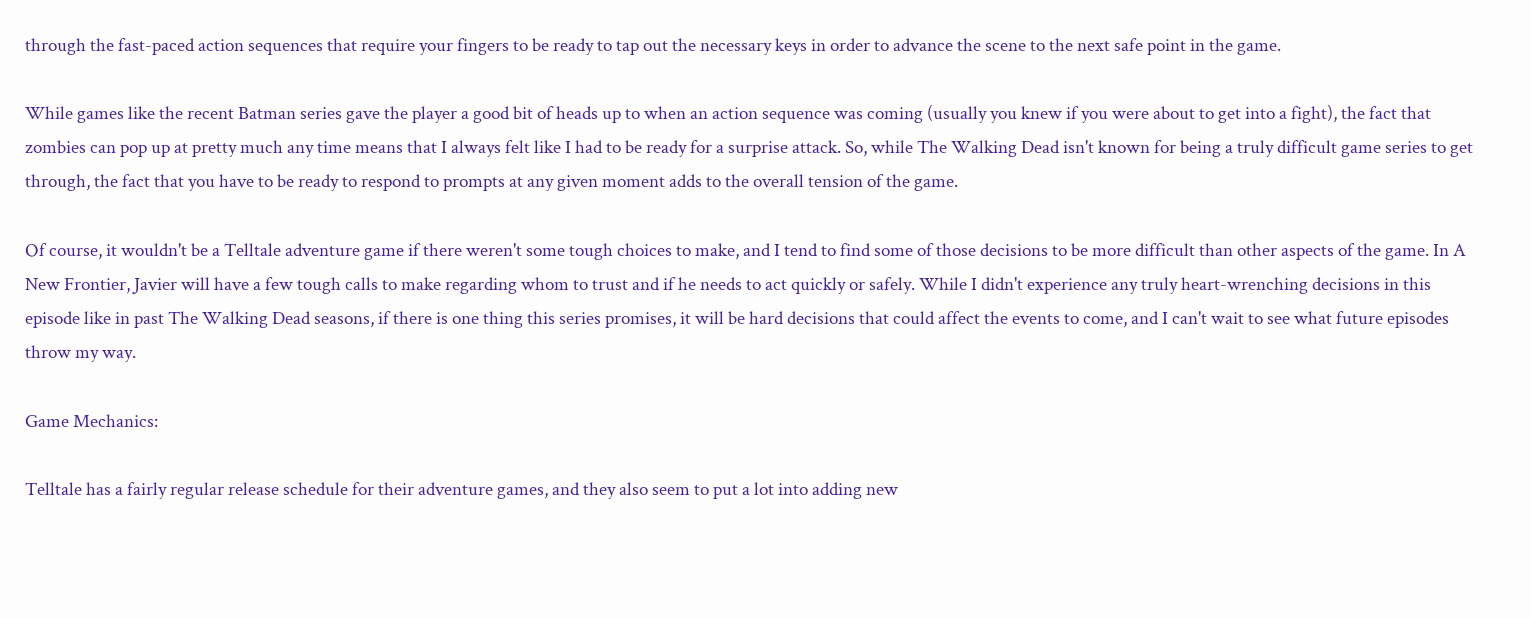through the fast-paced action sequences that require your fingers to be ready to tap out the necessary keys in order to advance the scene to the next safe point in the game.

While games like the recent Batman series gave the player a good bit of heads up to when an action sequence was coming (usually you knew if you were about to get into a fight), the fact that zombies can pop up at pretty much any time means that I always felt like I had to be ready for a surprise attack. So, while The Walking Dead isn't known for being a truly difficult game series to get through, the fact that you have to be ready to respond to prompts at any given moment adds to the overall tension of the game.

Of course, it wouldn't be a Telltale adventure game if there weren't some tough choices to make, and I tend to find some of those decisions to be more difficult than other aspects of the game. In A New Frontier, Javier will have a few tough calls to make regarding whom to trust and if he needs to act quickly or safely. While I didn't experience any truly heart-wrenching decisions in this episode like in past The Walking Dead seasons, if there is one thing this series promises, it will be hard decisions that could affect the events to come, and I can't wait to see what future episodes throw my way.

Game Mechanics:

Telltale has a fairly regular release schedule for their adventure games, and they also seem to put a lot into adding new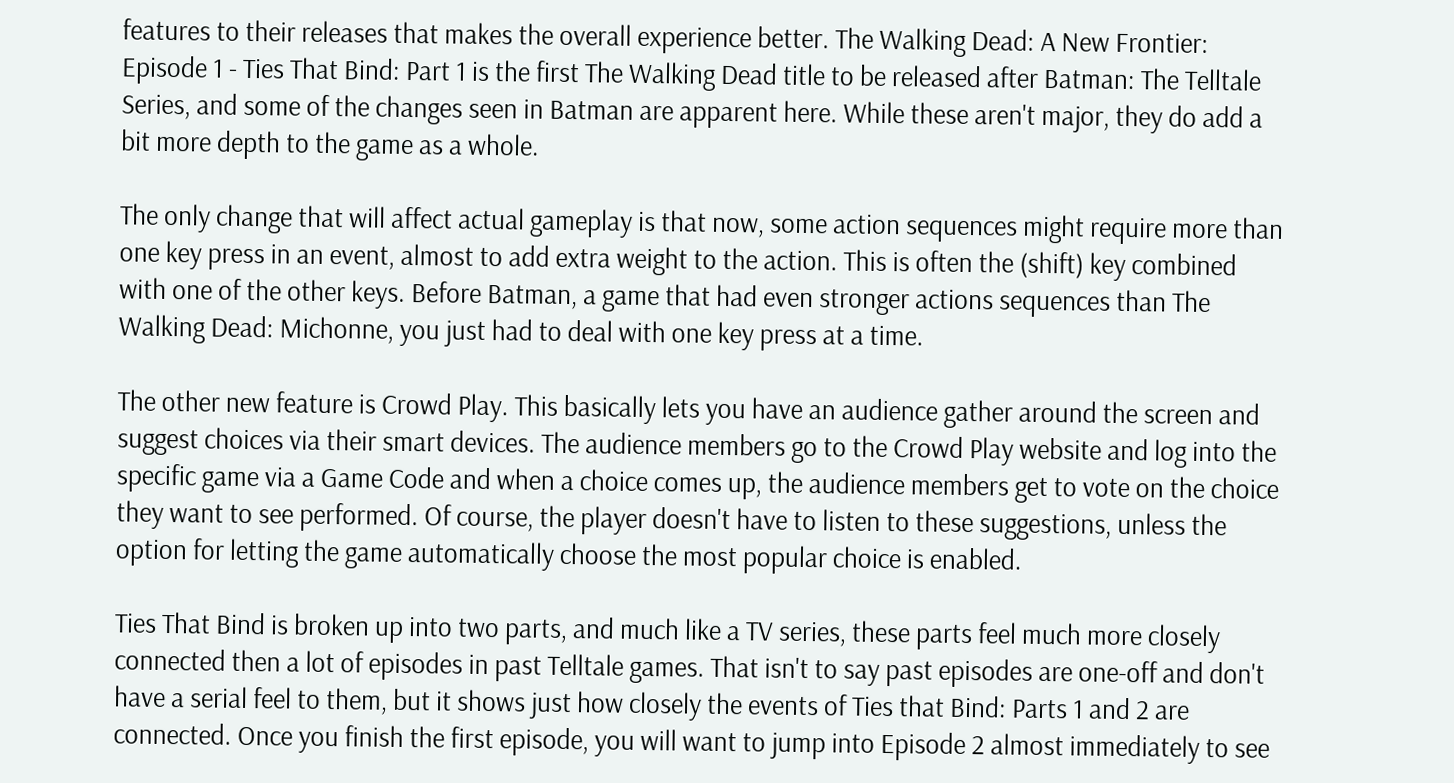features to their releases that makes the overall experience better. The Walking Dead: A New Frontier: Episode 1 - Ties That Bind: Part 1 is the first The Walking Dead title to be released after Batman: The Telltale Series, and some of the changes seen in Batman are apparent here. While these aren't major, they do add a bit more depth to the game as a whole.

The only change that will affect actual gameplay is that now, some action sequences might require more than one key press in an event, almost to add extra weight to the action. This is often the (shift) key combined with one of the other keys. Before Batman, a game that had even stronger actions sequences than The Walking Dead: Michonne, you just had to deal with one key press at a time.

The other new feature is Crowd Play. This basically lets you have an audience gather around the screen and suggest choices via their smart devices. The audience members go to the Crowd Play website and log into the specific game via a Game Code and when a choice comes up, the audience members get to vote on the choice they want to see performed. Of course, the player doesn't have to listen to these suggestions, unless the option for letting the game automatically choose the most popular choice is enabled.

Ties That Bind is broken up into two parts, and much like a TV series, these parts feel much more closely connected then a lot of episodes in past Telltale games. That isn't to say past episodes are one-off and don't have a serial feel to them, but it shows just how closely the events of Ties that Bind: Parts 1 and 2 are connected. Once you finish the first episode, you will want to jump into Episode 2 almost immediately to see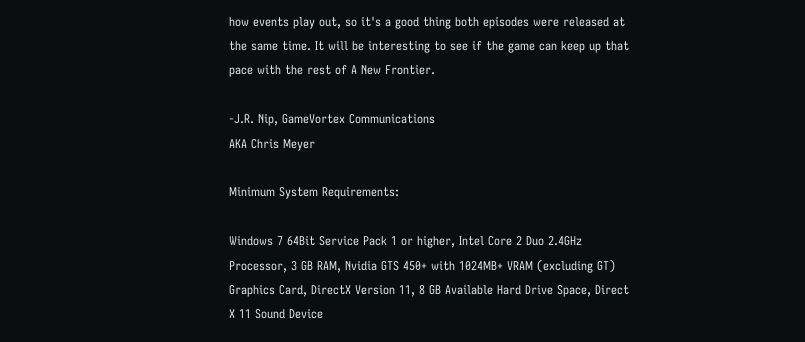how events play out, so it's a good thing both episodes were released at the same time. It will be interesting to see if the game can keep up that pace with the rest of A New Frontier.

-J.R. Nip, GameVortex Communications
AKA Chris Meyer

Minimum System Requirements:

Windows 7 64Bit Service Pack 1 or higher, Intel Core 2 Duo 2.4GHz Processor, 3 GB RAM, Nvidia GTS 450+ with 1024MB+ VRAM (excluding GT) Graphics Card, DirectX Version 11, 8 GB Available Hard Drive Space, Direct X 11 Sound Device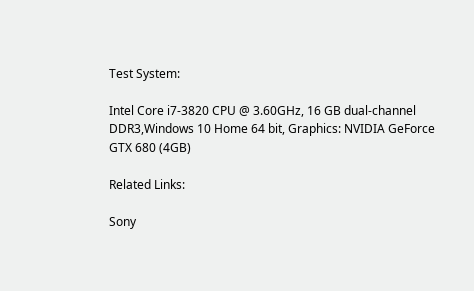Test System:

Intel Core i7-3820 CPU @ 3.60GHz, 16 GB dual-channel DDR3,Windows 10 Home 64 bit, Graphics: NVIDIA GeForce GTX 680 (4GB)

Related Links:

Sony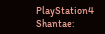PlayStation4 Shantae: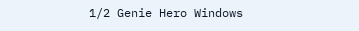1/2 Genie Hero Windows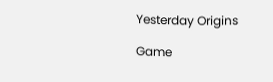Yesterday Origins

Game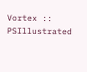Vortex :: PSIllustrated